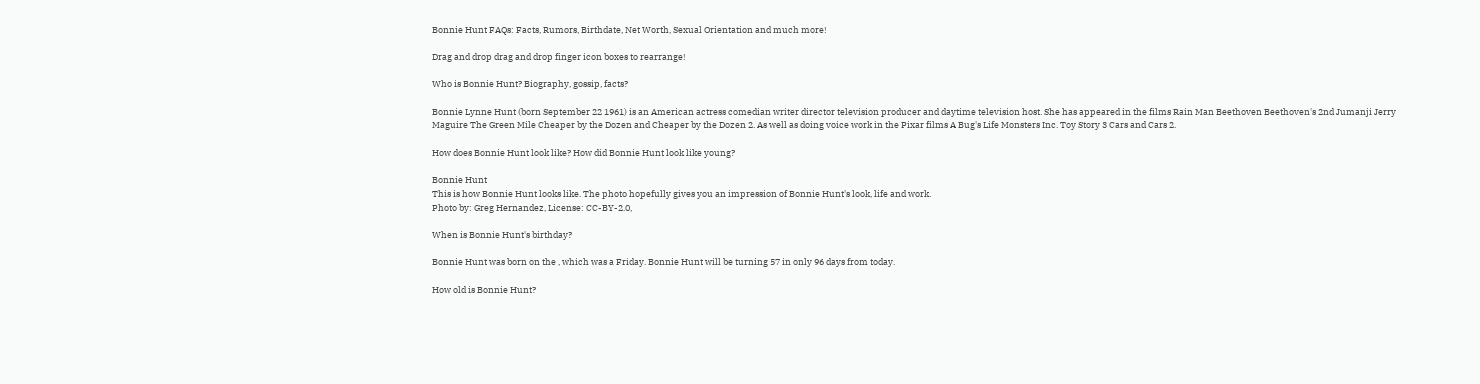Bonnie Hunt FAQs: Facts, Rumors, Birthdate, Net Worth, Sexual Orientation and much more!

Drag and drop drag and drop finger icon boxes to rearrange!

Who is Bonnie Hunt? Biography, gossip, facts?

Bonnie Lynne Hunt (born September 22 1961) is an American actress comedian writer director television producer and daytime television host. She has appeared in the films Rain Man Beethoven Beethoven's 2nd Jumanji Jerry Maguire The Green Mile Cheaper by the Dozen and Cheaper by the Dozen 2. As well as doing voice work in the Pixar films A Bug's Life Monsters Inc. Toy Story 3 Cars and Cars 2.

How does Bonnie Hunt look like? How did Bonnie Hunt look like young?

Bonnie Hunt
This is how Bonnie Hunt looks like. The photo hopefully gives you an impression of Bonnie Hunt's look, life and work.
Photo by: Greg Hernandez, License: CC-BY-2.0,

When is Bonnie Hunt's birthday?

Bonnie Hunt was born on the , which was a Friday. Bonnie Hunt will be turning 57 in only 96 days from today.

How old is Bonnie Hunt?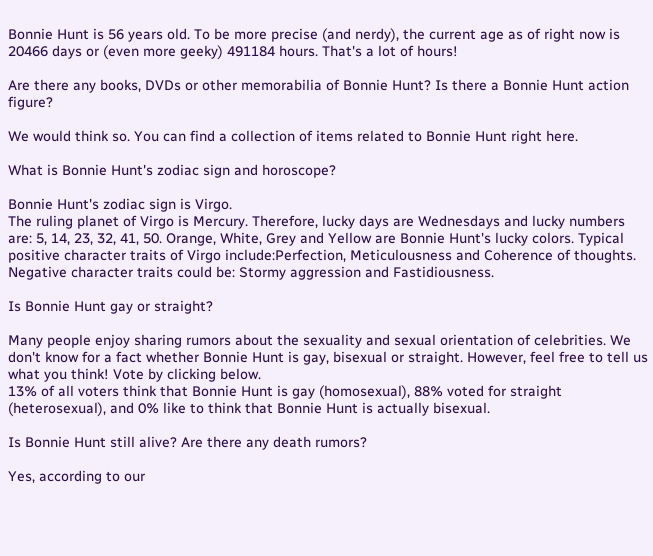Bonnie Hunt is 56 years old. To be more precise (and nerdy), the current age as of right now is 20466 days or (even more geeky) 491184 hours. That's a lot of hours!

Are there any books, DVDs or other memorabilia of Bonnie Hunt? Is there a Bonnie Hunt action figure?

We would think so. You can find a collection of items related to Bonnie Hunt right here.

What is Bonnie Hunt's zodiac sign and horoscope?

Bonnie Hunt's zodiac sign is Virgo.
The ruling planet of Virgo is Mercury. Therefore, lucky days are Wednesdays and lucky numbers are: 5, 14, 23, 32, 41, 50. Orange, White, Grey and Yellow are Bonnie Hunt's lucky colors. Typical positive character traits of Virgo include:Perfection, Meticulousness and Coherence of thoughts. Negative character traits could be: Stormy aggression and Fastidiousness.

Is Bonnie Hunt gay or straight?

Many people enjoy sharing rumors about the sexuality and sexual orientation of celebrities. We don't know for a fact whether Bonnie Hunt is gay, bisexual or straight. However, feel free to tell us what you think! Vote by clicking below.
13% of all voters think that Bonnie Hunt is gay (homosexual), 88% voted for straight (heterosexual), and 0% like to think that Bonnie Hunt is actually bisexual.

Is Bonnie Hunt still alive? Are there any death rumors?

Yes, according to our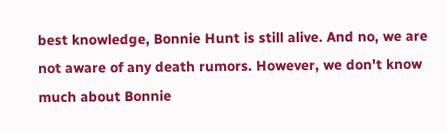best knowledge, Bonnie Hunt is still alive. And no, we are not aware of any death rumors. However, we don't know much about Bonnie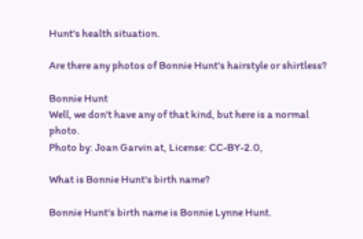Hunt's health situation.

Are there any photos of Bonnie Hunt's hairstyle or shirtless?

Bonnie Hunt
Well, we don't have any of that kind, but here is a normal photo.
Photo by: Joan Garvin at, License: CC-BY-2.0,

What is Bonnie Hunt's birth name?

Bonnie Hunt's birth name is Bonnie Lynne Hunt.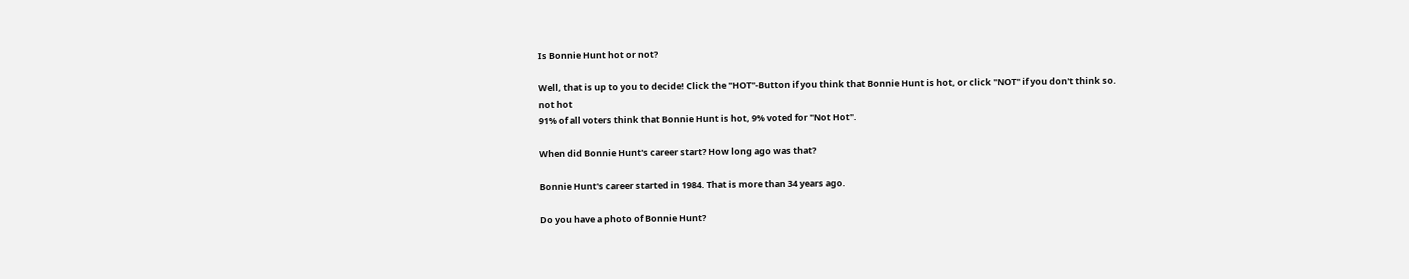Is Bonnie Hunt hot or not?

Well, that is up to you to decide! Click the "HOT"-Button if you think that Bonnie Hunt is hot, or click "NOT" if you don't think so.
not hot
91% of all voters think that Bonnie Hunt is hot, 9% voted for "Not Hot".

When did Bonnie Hunt's career start? How long ago was that?

Bonnie Hunt's career started in 1984. That is more than 34 years ago.

Do you have a photo of Bonnie Hunt?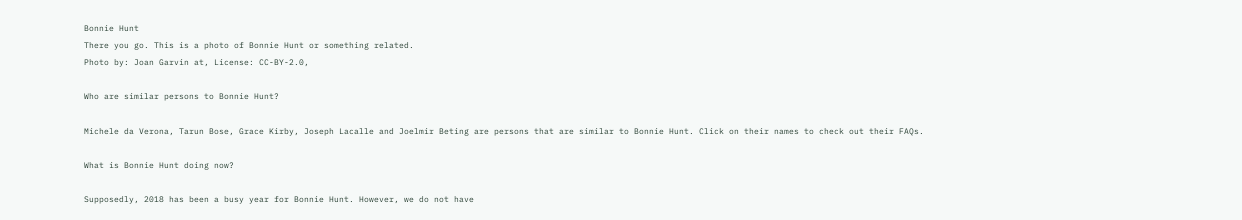Bonnie Hunt
There you go. This is a photo of Bonnie Hunt or something related.
Photo by: Joan Garvin at, License: CC-BY-2.0,

Who are similar persons to Bonnie Hunt?

Michele da Verona, Tarun Bose, Grace Kirby, Joseph Lacalle and Joelmir Beting are persons that are similar to Bonnie Hunt. Click on their names to check out their FAQs.

What is Bonnie Hunt doing now?

Supposedly, 2018 has been a busy year for Bonnie Hunt. However, we do not have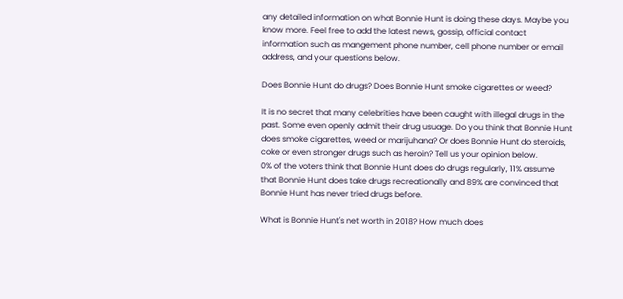any detailed information on what Bonnie Hunt is doing these days. Maybe you know more. Feel free to add the latest news, gossip, official contact information such as mangement phone number, cell phone number or email address, and your questions below.

Does Bonnie Hunt do drugs? Does Bonnie Hunt smoke cigarettes or weed?

It is no secret that many celebrities have been caught with illegal drugs in the past. Some even openly admit their drug usuage. Do you think that Bonnie Hunt does smoke cigarettes, weed or marijuhana? Or does Bonnie Hunt do steroids, coke or even stronger drugs such as heroin? Tell us your opinion below.
0% of the voters think that Bonnie Hunt does do drugs regularly, 11% assume that Bonnie Hunt does take drugs recreationally and 89% are convinced that Bonnie Hunt has never tried drugs before.

What is Bonnie Hunt's net worth in 2018? How much does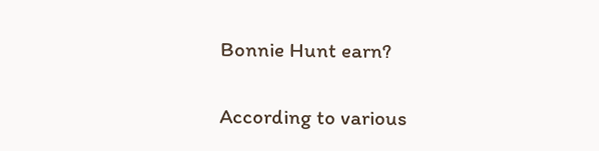Bonnie Hunt earn?

According to various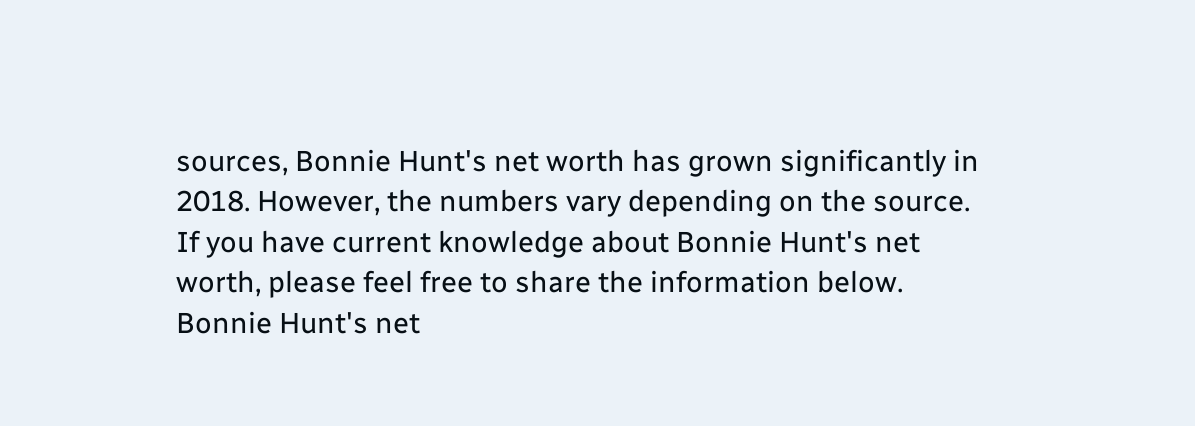sources, Bonnie Hunt's net worth has grown significantly in 2018. However, the numbers vary depending on the source. If you have current knowledge about Bonnie Hunt's net worth, please feel free to share the information below.
Bonnie Hunt's net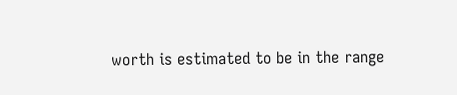worth is estimated to be in the range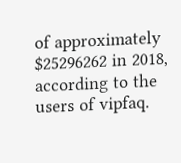of approximately $25296262 in 2018, according to the users of vipfaq.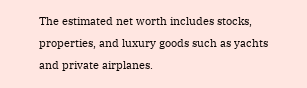The estimated net worth includes stocks, properties, and luxury goods such as yachts and private airplanes.